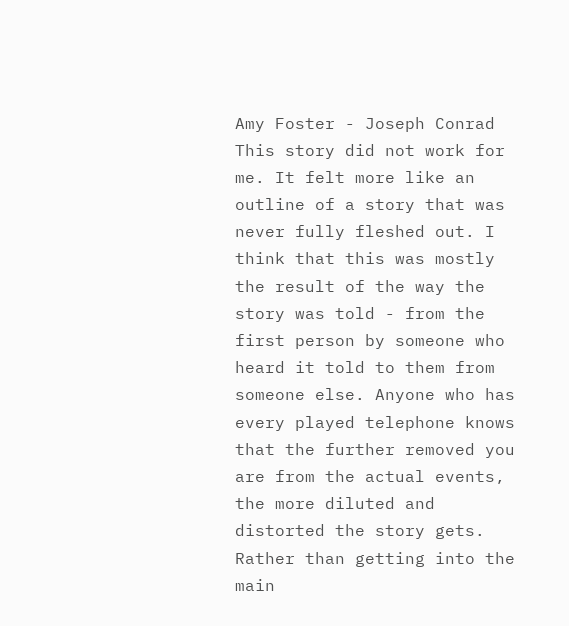Amy Foster - Joseph Conrad
This story did not work for me. It felt more like an outline of a story that was never fully fleshed out. I think that this was mostly the result of the way the story was told - from the first person by someone who heard it told to them from someone else. Anyone who has every played telephone knows that the further removed you are from the actual events, the more diluted and distorted the story gets. Rather than getting into the main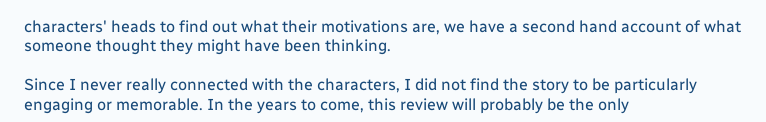characters' heads to find out what their motivations are, we have a second hand account of what someone thought they might have been thinking.

Since I never really connected with the characters, I did not find the story to be particularly engaging or memorable. In the years to come, this review will probably be the only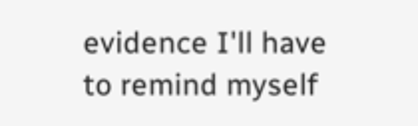evidence I'll have to remind myself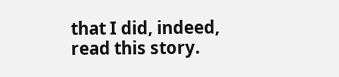that I did, indeed, read this story.